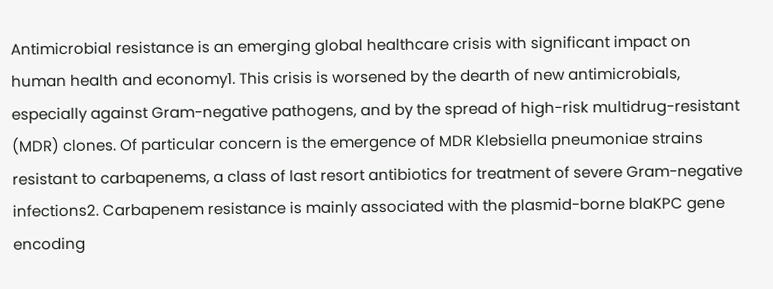Antimicrobial resistance is an emerging global healthcare crisis with significant impact on human health and economy1. This crisis is worsened by the dearth of new antimicrobials, especially against Gram-negative pathogens, and by the spread of high-risk multidrug-resistant (MDR) clones. Of particular concern is the emergence of MDR Klebsiella pneumoniae strains resistant to carbapenems, a class of last resort antibiotics for treatment of severe Gram-negative infections2. Carbapenem resistance is mainly associated with the plasmid-borne blaKPC gene encoding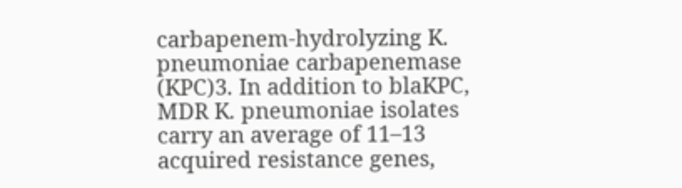carbapenem-hydrolyzing K. pneumoniae carbapenemase (KPC)3. In addition to blaKPC, MDR K. pneumoniae isolates carry an average of 11–13 acquired resistance genes,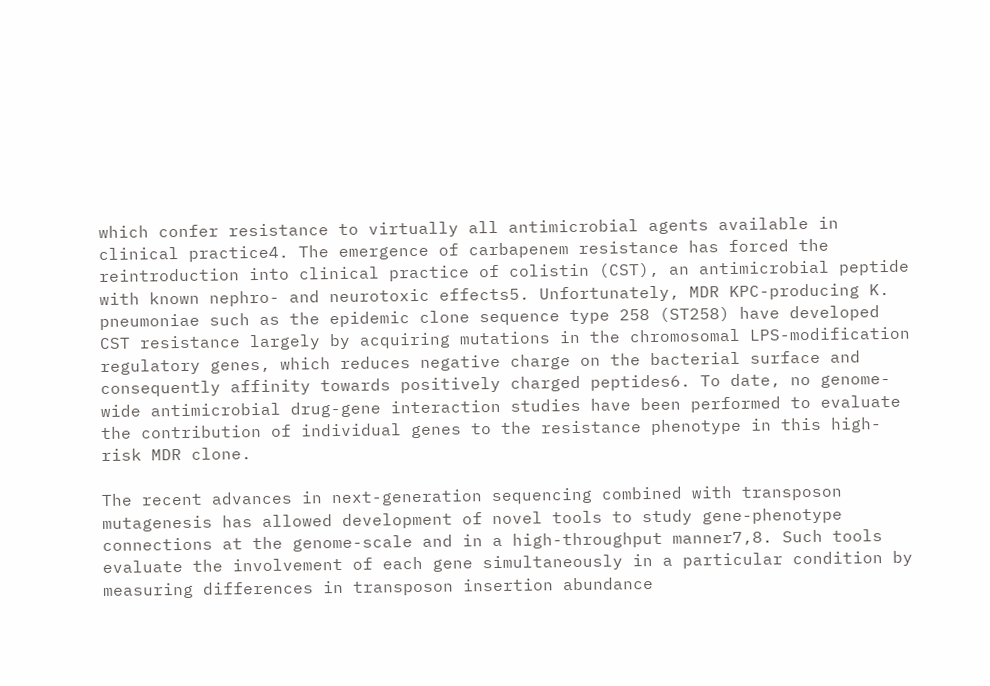which confer resistance to virtually all antimicrobial agents available in clinical practice4. The emergence of carbapenem resistance has forced the reintroduction into clinical practice of colistin (CST), an antimicrobial peptide with known nephro- and neurotoxic effects5. Unfortunately, MDR KPC-producing K. pneumoniae such as the epidemic clone sequence type 258 (ST258) have developed CST resistance largely by acquiring mutations in the chromosomal LPS-modification regulatory genes, which reduces negative charge on the bacterial surface and consequently affinity towards positively charged peptides6. To date, no genome-wide antimicrobial drug-gene interaction studies have been performed to evaluate the contribution of individual genes to the resistance phenotype in this high-risk MDR clone.

The recent advances in next-generation sequencing combined with transposon mutagenesis has allowed development of novel tools to study gene-phenotype connections at the genome-scale and in a high-throughput manner7,8. Such tools evaluate the involvement of each gene simultaneously in a particular condition by measuring differences in transposon insertion abundance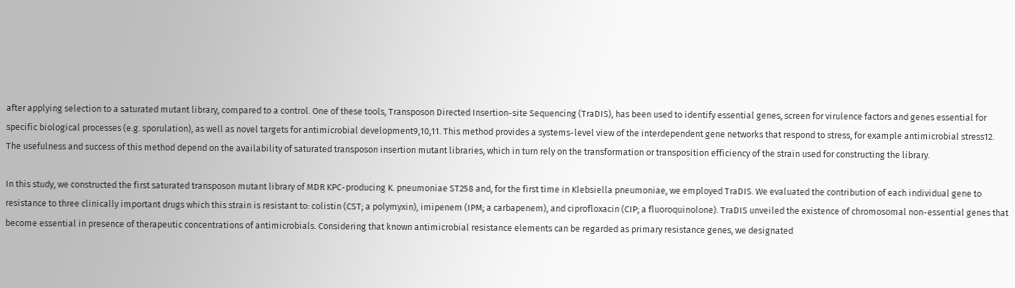after applying selection to a saturated mutant library, compared to a control. One of these tools, Transposon Directed Insertion-site Sequencing (TraDIS), has been used to identify essential genes, screen for virulence factors and genes essential for specific biological processes (e.g. sporulation), as well as novel targets for antimicrobial development9,10,11. This method provides a systems-level view of the interdependent gene networks that respond to stress, for example antimicrobial stress12. The usefulness and success of this method depend on the availability of saturated transposon insertion mutant libraries, which in turn rely on the transformation or transposition efficiency of the strain used for constructing the library.

In this study, we constructed the first saturated transposon mutant library of MDR KPC-producing K. pneumoniae ST258 and, for the first time in Klebsiella pneumoniae, we employed TraDIS. We evaluated the contribution of each individual gene to resistance to three clinically important drugs which this strain is resistant to: colistin (CST; a polymyxin), imipenem (IPM; a carbapenem), and ciprofloxacin (CIP; a fluoroquinolone). TraDIS unveiled the existence of chromosomal non-essential genes that become essential in presence of therapeutic concentrations of antimicrobials. Considering that known antimicrobial resistance elements can be regarded as primary resistance genes, we designated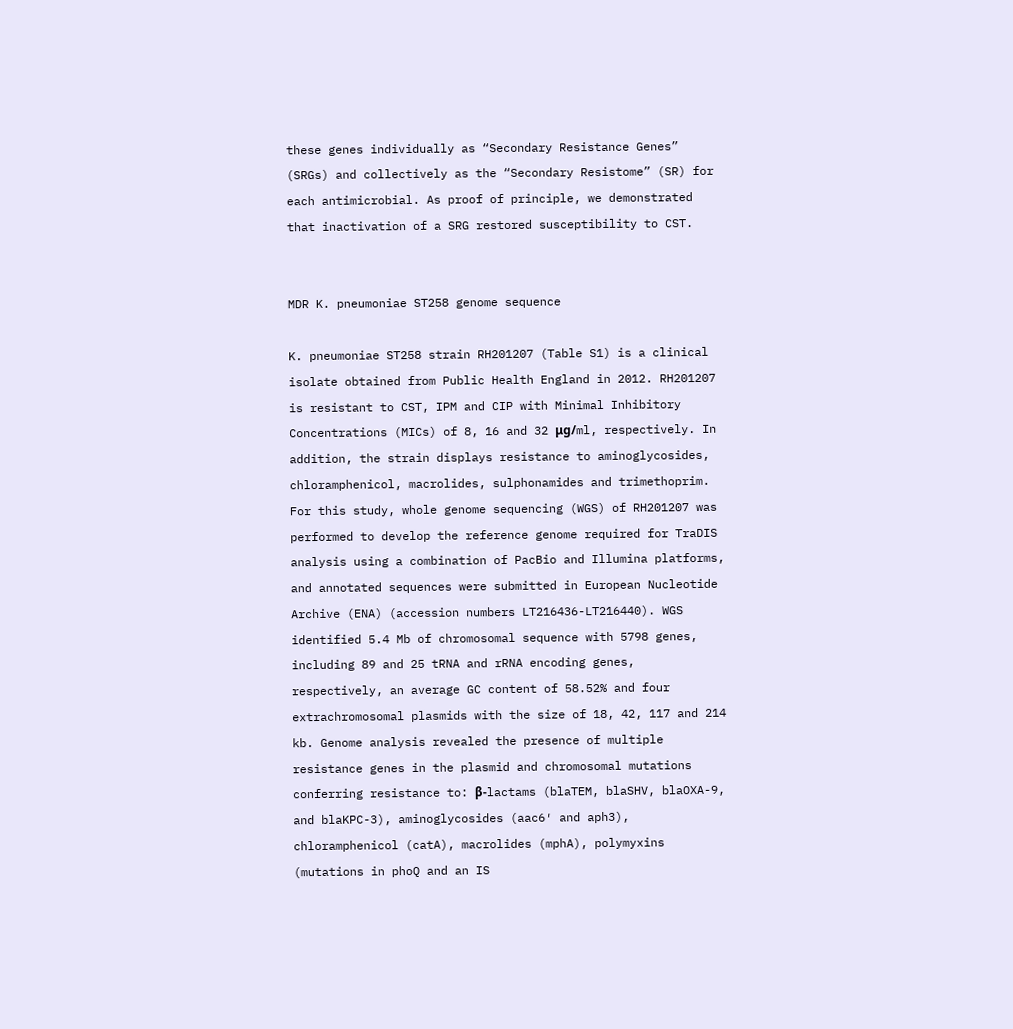these genes individually as “Secondary Resistance Genes” (SRGs) and collectively as the “Secondary Resistome” (SR) for each antimicrobial. As proof of principle, we demonstrated that inactivation of a SRG restored susceptibility to CST.


MDR K. pneumoniae ST258 genome sequence

K. pneumoniae ST258 strain RH201207 (Table S1) is a clinical isolate obtained from Public Health England in 2012. RH201207 is resistant to CST, IPM and CIP with Minimal Inhibitory Concentrations (MICs) of 8, 16 and 32 μg/ml, respectively. In addition, the strain displays resistance to aminoglycosides, chloramphenicol, macrolides, sulphonamides and trimethoprim. For this study, whole genome sequencing (WGS) of RH201207 was performed to develop the reference genome required for TraDIS analysis using a combination of PacBio and Illumina platforms, and annotated sequences were submitted in European Nucleotide Archive (ENA) (accession numbers LT216436-LT216440). WGS identified 5.4 Mb of chromosomal sequence with 5798 genes, including 89 and 25 tRNA and rRNA encoding genes, respectively, an average GC content of 58.52% and four extrachromosomal plasmids with the size of 18, 42, 117 and 214 kb. Genome analysis revealed the presence of multiple resistance genes in the plasmid and chromosomal mutations conferring resistance to: β-lactams (blaTEM, blaSHV, blaOXA-9, and blaKPC-3), aminoglycosides (aac6′ and aph3), chloramphenicol (catA), macrolides (mphA), polymyxins (mutations in phoQ and an IS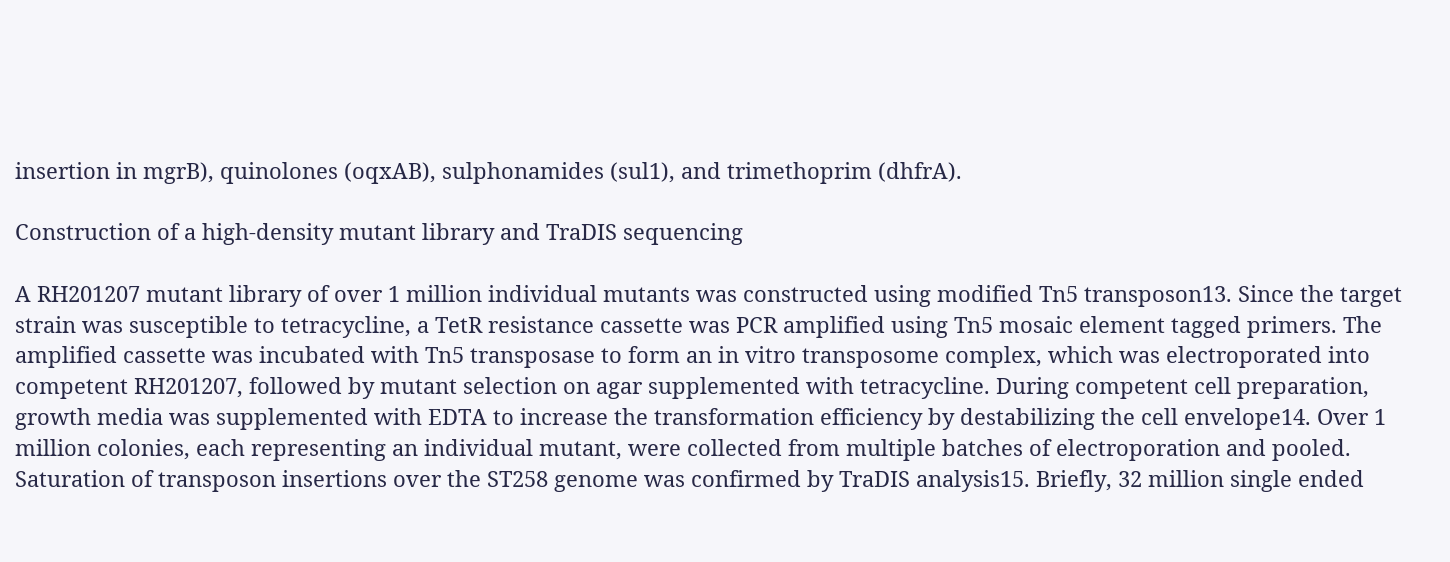insertion in mgrB), quinolones (oqxAB), sulphonamides (sul1), and trimethoprim (dhfrA).

Construction of a high-density mutant library and TraDIS sequencing

A RH201207 mutant library of over 1 million individual mutants was constructed using modified Tn5 transposon13. Since the target strain was susceptible to tetracycline, a TetR resistance cassette was PCR amplified using Tn5 mosaic element tagged primers. The amplified cassette was incubated with Tn5 transposase to form an in vitro transposome complex, which was electroporated into competent RH201207, followed by mutant selection on agar supplemented with tetracycline. During competent cell preparation, growth media was supplemented with EDTA to increase the transformation efficiency by destabilizing the cell envelope14. Over 1 million colonies, each representing an individual mutant, were collected from multiple batches of electroporation and pooled. Saturation of transposon insertions over the ST258 genome was confirmed by TraDIS analysis15. Briefly, 32 million single ended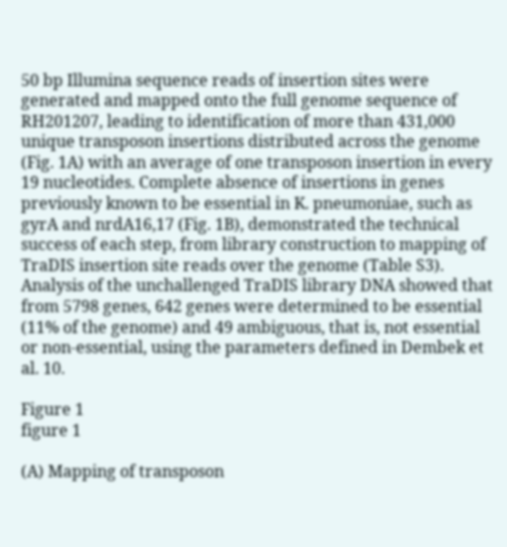50 bp Illumina sequence reads of insertion sites were generated and mapped onto the full genome sequence of RH201207, leading to identification of more than 431,000 unique transposon insertions distributed across the genome (Fig. 1A) with an average of one transposon insertion in every 19 nucleotides. Complete absence of insertions in genes previously known to be essential in K. pneumoniae, such as gyrA and nrdA16,17 (Fig. 1B), demonstrated the technical success of each step, from library construction to mapping of TraDIS insertion site reads over the genome (Table S3). Analysis of the unchallenged TraDIS library DNA showed that from 5798 genes, 642 genes were determined to be essential (11% of the genome) and 49 ambiguous, that is, not essential or non-essential, using the parameters defined in Dembek et al. 10.

Figure 1
figure 1

(A) Mapping of transposon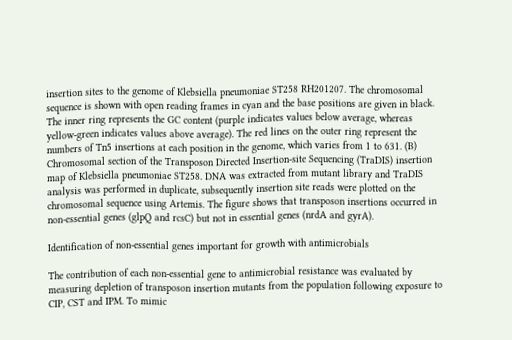insertion sites to the genome of Klebsiella pneumoniae ST258 RH201207. The chromosomal sequence is shown with open reading frames in cyan and the base positions are given in black. The inner ring represents the GC content (purple indicates values below average, whereas yellow-green indicates values above average). The red lines on the outer ring represent the numbers of Tn5 insertions at each position in the genome, which varies from 1 to 631. (B) Chromosomal section of the Transposon Directed Insertion-site Sequencing (TraDIS) insertion map of Klebsiella pneumoniae ST258. DNA was extracted from mutant library and TraDIS analysis was performed in duplicate, subsequently insertion site reads were plotted on the chromosomal sequence using Artemis. The figure shows that transposon insertions occurred in non-essential genes (glpQ and rcsC) but not in essential genes (nrdA and gyrA).

Identification of non-essential genes important for growth with antimicrobials

The contribution of each non-essential gene to antimicrobial resistance was evaluated by measuring depletion of transposon insertion mutants from the population following exposure to CIP, CST and IPM. To mimic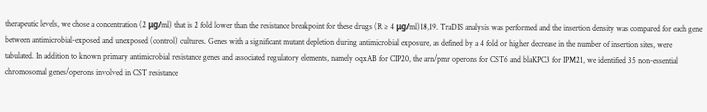therapeutic levels, we chose a concentration (2 μg/ml) that is 2 fold lower than the resistance breakpoint for these drugs (R ≥ 4 μg/ml)18,19. TraDIS analysis was performed and the insertion density was compared for each gene between antimicrobial-exposed and unexposed (control) cultures. Genes with a significant mutant depletion during antimicrobial exposure, as defined by a 4 fold or higher decrease in the number of insertion sites, were tabulated. In addition to known primary antimicrobial resistance genes and associated regulatory elements, namely oqxAB for CIP20, the arn/pmr operons for CST6 and blaKPC3 for IPM21, we identified 35 non-essential chromosomal genes/operons involved in CST resistance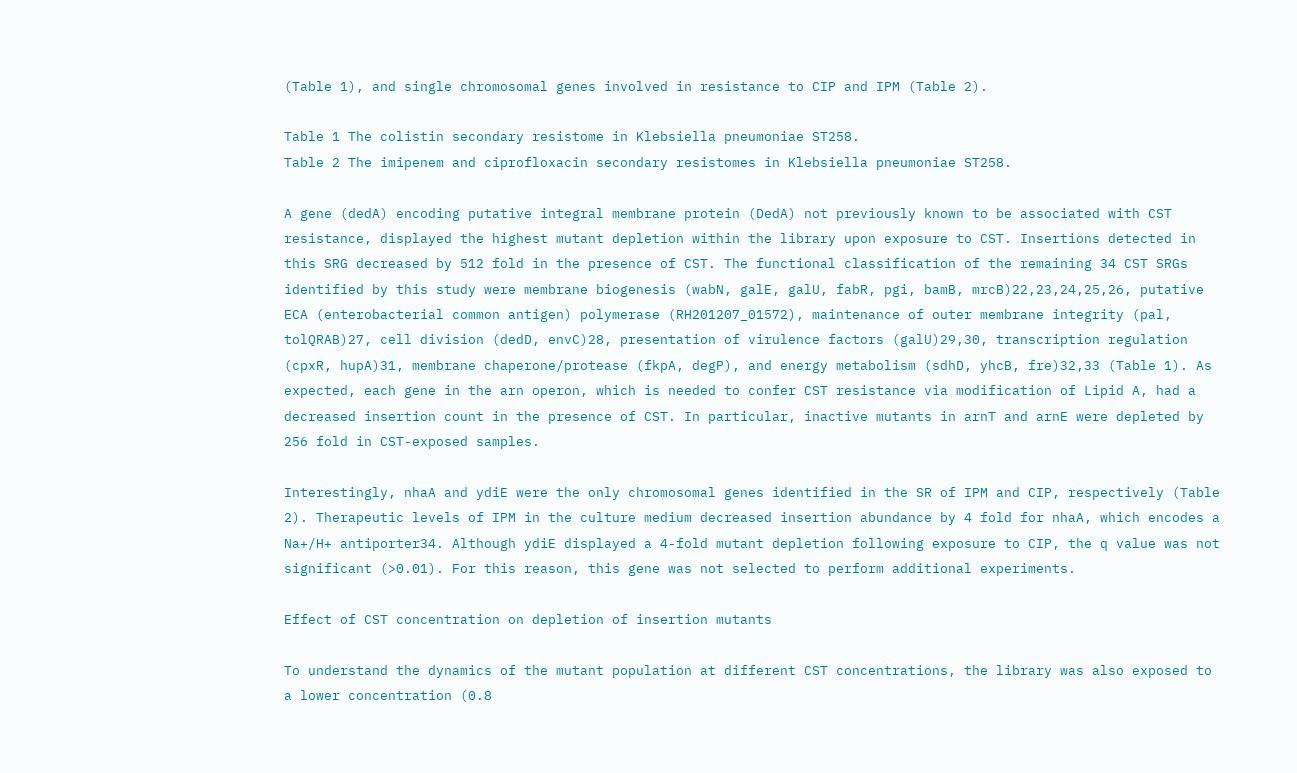(Table 1), and single chromosomal genes involved in resistance to CIP and IPM (Table 2).

Table 1 The colistin secondary resistome in Klebsiella pneumoniae ST258.
Table 2 The imipenem and ciprofloxacin secondary resistomes in Klebsiella pneumoniae ST258.

A gene (dedA) encoding putative integral membrane protein (DedA) not previously known to be associated with CST resistance, displayed the highest mutant depletion within the library upon exposure to CST. Insertions detected in this SRG decreased by 512 fold in the presence of CST. The functional classification of the remaining 34 CST SRGs identified by this study were membrane biogenesis (wabN, galE, galU, fabR, pgi, bamB, mrcB)22,23,24,25,26, putative ECA (enterobacterial common antigen) polymerase (RH201207_01572), maintenance of outer membrane integrity (pal, tolQRAB)27, cell division (dedD, envC)28, presentation of virulence factors (galU)29,30, transcription regulation (cpxR, hupA)31, membrane chaperone/protease (fkpA, degP), and energy metabolism (sdhD, yhcB, fre)32,33 (Table 1). As expected, each gene in the arn operon, which is needed to confer CST resistance via modification of Lipid A, had a decreased insertion count in the presence of CST. In particular, inactive mutants in arnT and arnE were depleted by 256 fold in CST-exposed samples.

Interestingly, nhaA and ydiE were the only chromosomal genes identified in the SR of IPM and CIP, respectively (Table 2). Therapeutic levels of IPM in the culture medium decreased insertion abundance by 4 fold for nhaA, which encodes a Na+/H+ antiporter34. Although ydiE displayed a 4-fold mutant depletion following exposure to CIP, the q value was not significant (>0.01). For this reason, this gene was not selected to perform additional experiments.

Effect of CST concentration on depletion of insertion mutants

To understand the dynamics of the mutant population at different CST concentrations, the library was also exposed to a lower concentration (0.8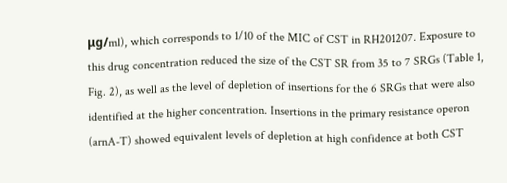μg/ml), which corresponds to 1/10 of the MIC of CST in RH201207. Exposure to this drug concentration reduced the size of the CST SR from 35 to 7 SRGs (Table 1, Fig. 2), as well as the level of depletion of insertions for the 6 SRGs that were also identified at the higher concentration. Insertions in the primary resistance operon (arnA-T) showed equivalent levels of depletion at high confidence at both CST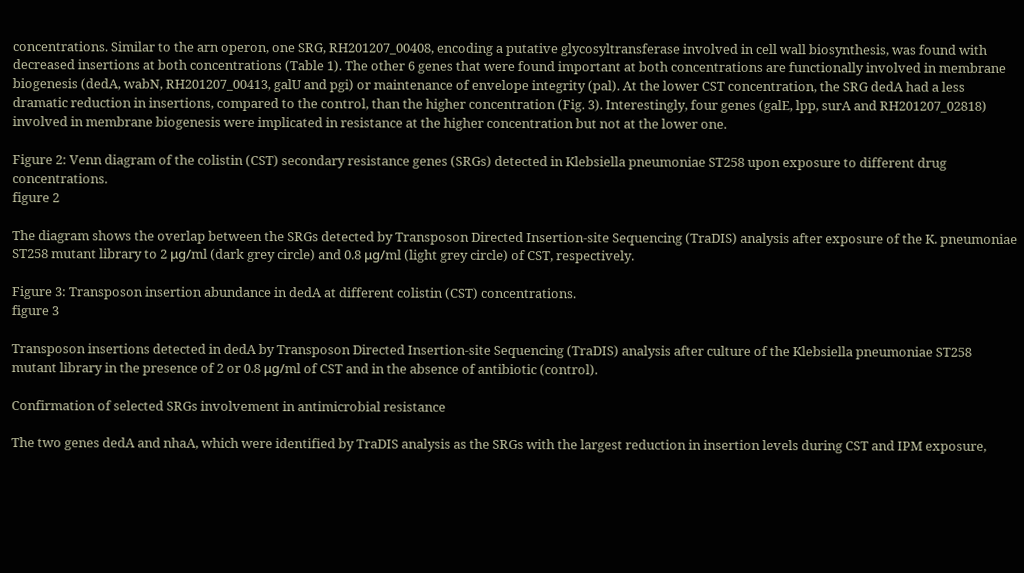concentrations. Similar to the arn operon, one SRG, RH201207_00408, encoding a putative glycosyltransferase involved in cell wall biosynthesis, was found with decreased insertions at both concentrations (Table 1). The other 6 genes that were found important at both concentrations are functionally involved in membrane biogenesis (dedA, wabN, RH201207_00413, galU and pgi) or maintenance of envelope integrity (pal). At the lower CST concentration, the SRG dedA had a less dramatic reduction in insertions, compared to the control, than the higher concentration (Fig. 3). Interestingly, four genes (galE, lpp, surA and RH201207_02818) involved in membrane biogenesis were implicated in resistance at the higher concentration but not at the lower one.

Figure 2: Venn diagram of the colistin (CST) secondary resistance genes (SRGs) detected in Klebsiella pneumoniae ST258 upon exposure to different drug concentrations.
figure 2

The diagram shows the overlap between the SRGs detected by Transposon Directed Insertion-site Sequencing (TraDIS) analysis after exposure of the K. pneumoniae ST258 mutant library to 2 μg/ml (dark grey circle) and 0.8 μg/ml (light grey circle) of CST, respectively.

Figure 3: Transposon insertion abundance in dedA at different colistin (CST) concentrations.
figure 3

Transposon insertions detected in dedA by Transposon Directed Insertion-site Sequencing (TraDIS) analysis after culture of the Klebsiella pneumoniae ST258 mutant library in the presence of 2 or 0.8 μg/ml of CST and in the absence of antibiotic (control).

Confirmation of selected SRGs involvement in antimicrobial resistance

The two genes dedA and nhaA, which were identified by TraDIS analysis as the SRGs with the largest reduction in insertion levels during CST and IPM exposure,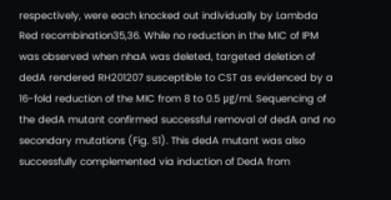respectively, were each knocked out individually by Lambda Red recombination35,36. While no reduction in the MIC of IPM was observed when nhaA was deleted, targeted deletion of dedA rendered RH201207 susceptible to CST as evidenced by a 16-fold reduction of the MIC from 8 to 0.5 μg/ml. Sequencing of the dedA mutant confirmed successful removal of dedA and no secondary mutations (Fig. S1). This dedA mutant was also successfully complemented via induction of DedA from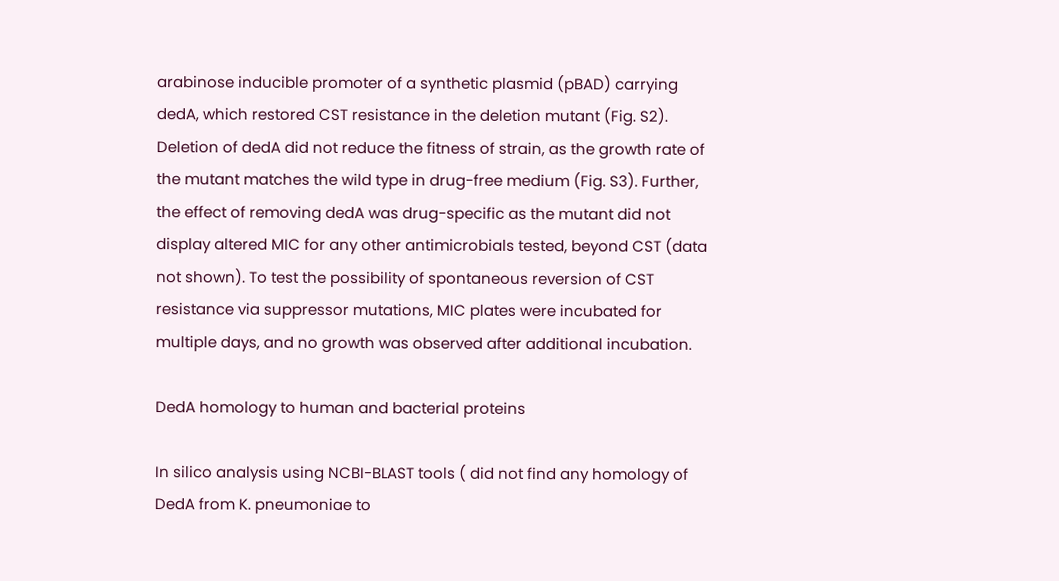arabinose inducible promoter of a synthetic plasmid (pBAD) carrying dedA, which restored CST resistance in the deletion mutant (Fig. S2). Deletion of dedA did not reduce the fitness of strain, as the growth rate of the mutant matches the wild type in drug-free medium (Fig. S3). Further, the effect of removing dedA was drug-specific as the mutant did not display altered MIC for any other antimicrobials tested, beyond CST (data not shown). To test the possibility of spontaneous reversion of CST resistance via suppressor mutations, MIC plates were incubated for multiple days, and no growth was observed after additional incubation.

DedA homology to human and bacterial proteins

In silico analysis using NCBI-BLAST tools ( did not find any homology of DedA from K. pneumoniae to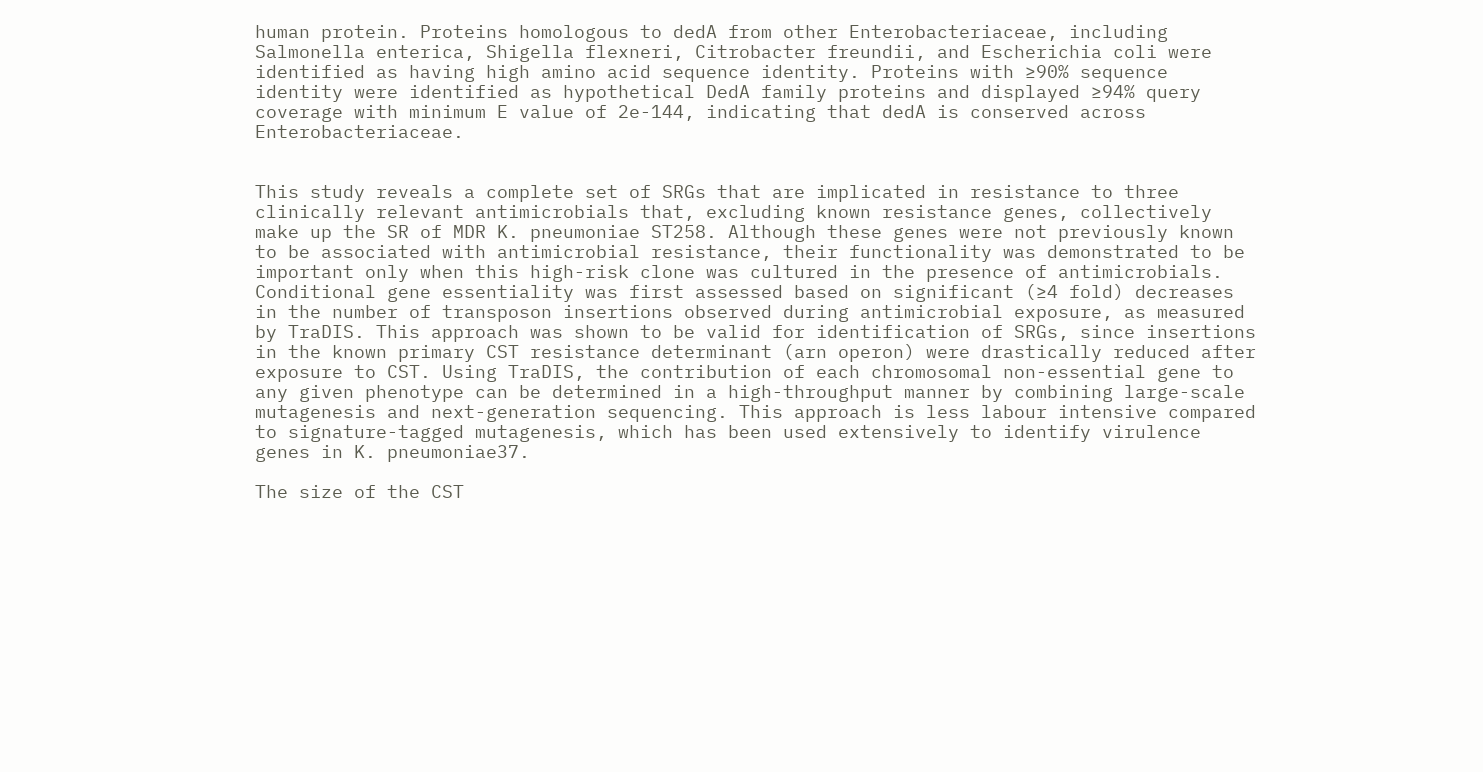human protein. Proteins homologous to dedA from other Enterobacteriaceae, including Salmonella enterica, Shigella flexneri, Citrobacter freundii, and Escherichia coli were identified as having high amino acid sequence identity. Proteins with ≥90% sequence identity were identified as hypothetical DedA family proteins and displayed ≥94% query coverage with minimum E value of 2e-144, indicating that dedA is conserved across Enterobacteriaceae.


This study reveals a complete set of SRGs that are implicated in resistance to three clinically relevant antimicrobials that, excluding known resistance genes, collectively make up the SR of MDR K. pneumoniae ST258. Although these genes were not previously known to be associated with antimicrobial resistance, their functionality was demonstrated to be important only when this high-risk clone was cultured in the presence of antimicrobials. Conditional gene essentiality was first assessed based on significant (≥4 fold) decreases in the number of transposon insertions observed during antimicrobial exposure, as measured by TraDIS. This approach was shown to be valid for identification of SRGs, since insertions in the known primary CST resistance determinant (arn operon) were drastically reduced after exposure to CST. Using TraDIS, the contribution of each chromosomal non-essential gene to any given phenotype can be determined in a high-throughput manner by combining large-scale mutagenesis and next-generation sequencing. This approach is less labour intensive compared to signature-tagged mutagenesis, which has been used extensively to identify virulence genes in K. pneumoniae37.

The size of the CST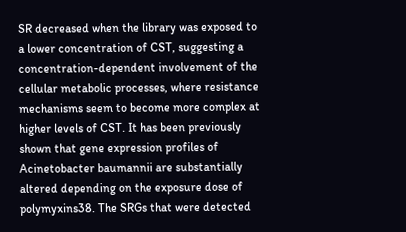SR decreased when the library was exposed to a lower concentration of CST, suggesting a concentration-dependent involvement of the cellular metabolic processes, where resistance mechanisms seem to become more complex at higher levels of CST. It has been previously shown that gene expression profiles of Acinetobacter baumannii are substantially altered depending on the exposure dose of polymyxins38. The SRGs that were detected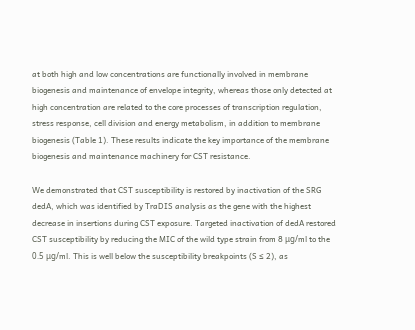at both high and low concentrations are functionally involved in membrane biogenesis and maintenance of envelope integrity, whereas those only detected at high concentration are related to the core processes of transcription regulation, stress response, cell division and energy metabolism, in addition to membrane biogenesis (Table 1). These results indicate the key importance of the membrane biogenesis and maintenance machinery for CST resistance.

We demonstrated that CST susceptibility is restored by inactivation of the SRG dedA, which was identified by TraDIS analysis as the gene with the highest decrease in insertions during CST exposure. Targeted inactivation of dedA restored CST susceptibility by reducing the MIC of the wild type strain from 8 μg/ml to the 0.5 μg/ml. This is well below the susceptibility breakpoints (S ≤ 2), as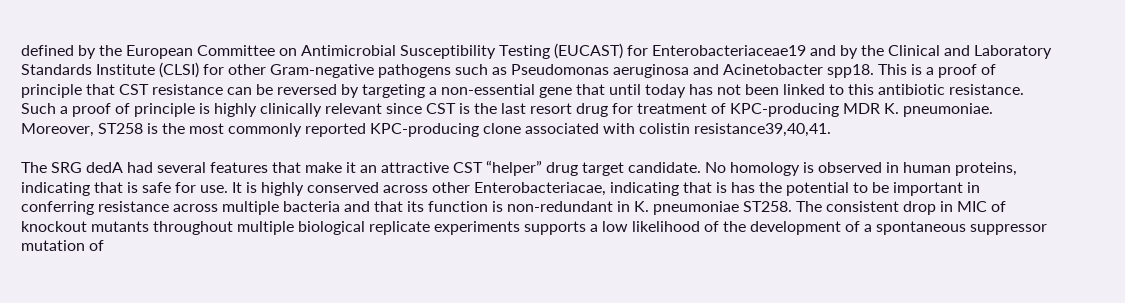defined by the European Committee on Antimicrobial Susceptibility Testing (EUCAST) for Enterobacteriaceae19 and by the Clinical and Laboratory Standards Institute (CLSI) for other Gram-negative pathogens such as Pseudomonas aeruginosa and Acinetobacter spp18. This is a proof of principle that CST resistance can be reversed by targeting a non-essential gene that until today has not been linked to this antibiotic resistance. Such a proof of principle is highly clinically relevant since CST is the last resort drug for treatment of KPC-producing MDR K. pneumoniae. Moreover, ST258 is the most commonly reported KPC-producing clone associated with colistin resistance39,40,41.

The SRG dedA had several features that make it an attractive CST “helper” drug target candidate. No homology is observed in human proteins, indicating that is safe for use. It is highly conserved across other Enterobacteriacae, indicating that is has the potential to be important in conferring resistance across multiple bacteria and that its function is non-redundant in K. pneumoniae ST258. The consistent drop in MIC of knockout mutants throughout multiple biological replicate experiments supports a low likelihood of the development of a spontaneous suppressor mutation of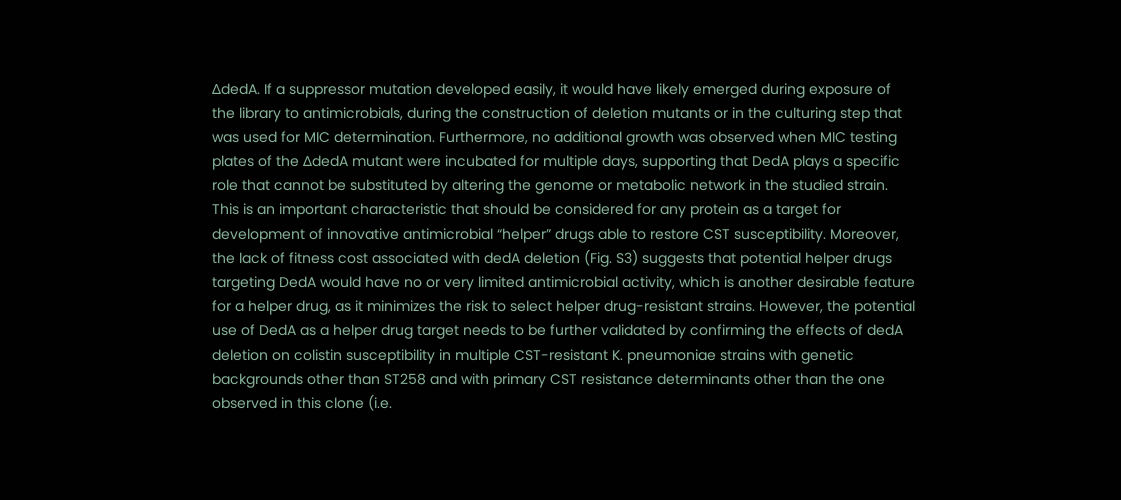ΔdedA. If a suppressor mutation developed easily, it would have likely emerged during exposure of the library to antimicrobials, during the construction of deletion mutants or in the culturing step that was used for MIC determination. Furthermore, no additional growth was observed when MIC testing plates of the ΔdedA mutant were incubated for multiple days, supporting that DedA plays a specific role that cannot be substituted by altering the genome or metabolic network in the studied strain. This is an important characteristic that should be considered for any protein as a target for development of innovative antimicrobial “helper” drugs able to restore CST susceptibility. Moreover, the lack of fitness cost associated with dedA deletion (Fig. S3) suggests that potential helper drugs targeting DedA would have no or very limited antimicrobial activity, which is another desirable feature for a helper drug, as it minimizes the risk to select helper drug-resistant strains. However, the potential use of DedA as a helper drug target needs to be further validated by confirming the effects of dedA deletion on colistin susceptibility in multiple CST-resistant K. pneumoniae strains with genetic backgrounds other than ST258 and with primary CST resistance determinants other than the one observed in this clone (i.e.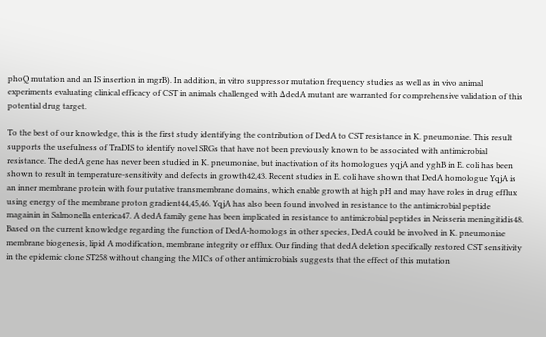phoQ mutation and an IS insertion in mgrB). In addition, in vitro suppressor mutation frequency studies as well as in vivo animal experiments evaluating clinical efficacy of CST in animals challenged with ΔdedA mutant are warranted for comprehensive validation of this potential drug target.

To the best of our knowledge, this is the first study identifying the contribution of DedA to CST resistance in K. pneumoniae. This result supports the usefulness of TraDIS to identify novel SRGs that have not been previously known to be associated with antimicrobial resistance. The dedA gene has never been studied in K. pneumoniae, but inactivation of its homologues yqjA and yghB in E. coli has been shown to result in temperature-sensitivity and defects in growth42,43. Recent studies in E. coli have shown that DedA homologue YqjA is an inner membrane protein with four putative transmembrane domains, which enable growth at high pH and may have roles in drug efflux using energy of the membrane proton gradient44,45,46. YqjA has also been found involved in resistance to the antimicrobial peptide magainin in Salmonella enterica47. A dedA family gene has been implicated in resistance to antimicrobial peptides in Neisseria meningitidis48. Based on the current knowledge regarding the function of DedA-homologs in other species, DedA could be involved in K. pneumoniae membrane biogenesis, lipid A modification, membrane integrity or efflux. Our finding that dedA deletion specifically restored CST sensitivity in the epidemic clone ST258 without changing the MICs of other antimicrobials suggests that the effect of this mutation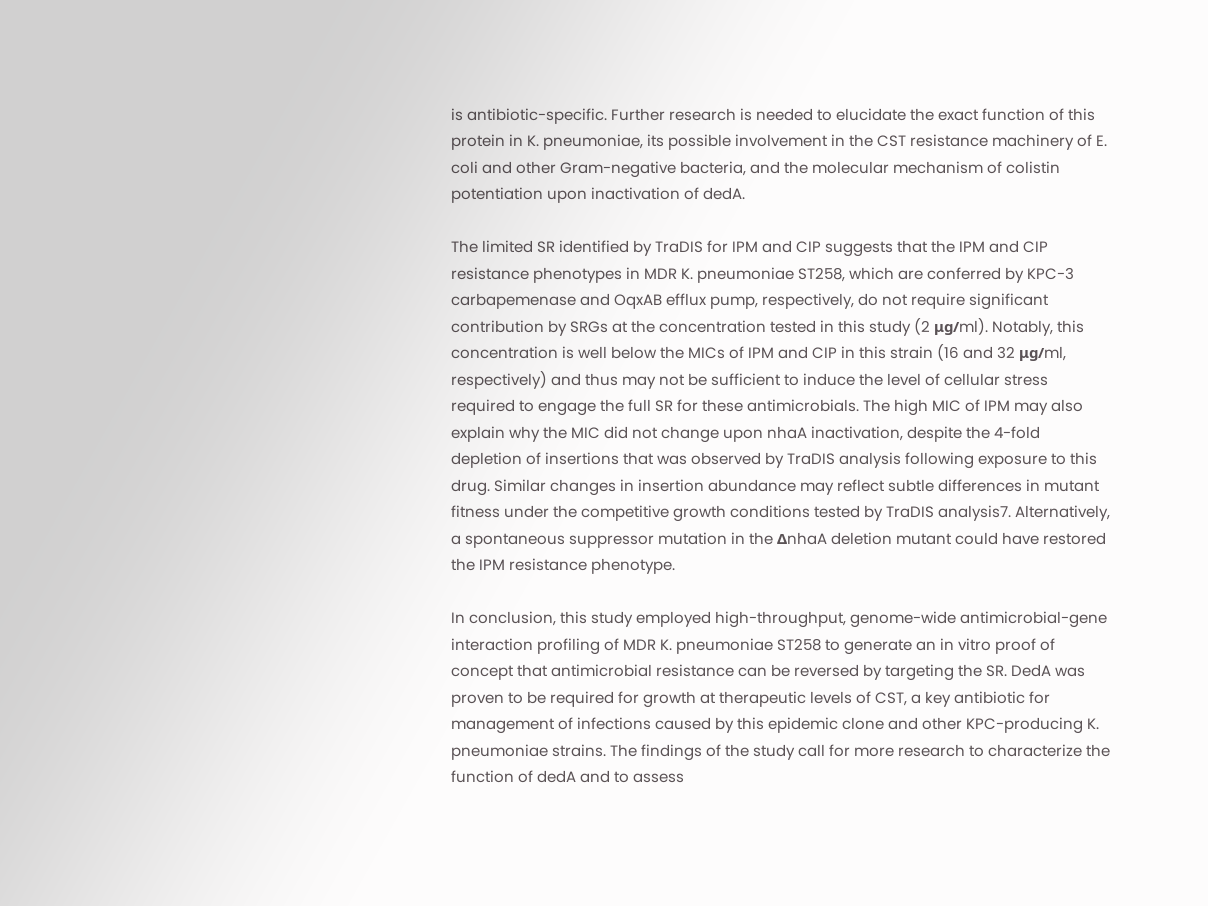is antibiotic-specific. Further research is needed to elucidate the exact function of this protein in K. pneumoniae, its possible involvement in the CST resistance machinery of E. coli and other Gram-negative bacteria, and the molecular mechanism of colistin potentiation upon inactivation of dedA.

The limited SR identified by TraDIS for IPM and CIP suggests that the IPM and CIP resistance phenotypes in MDR K. pneumoniae ST258, which are conferred by KPC-3 carbapemenase and OqxAB efflux pump, respectively, do not require significant contribution by SRGs at the concentration tested in this study (2 μg/ml). Notably, this concentration is well below the MICs of IPM and CIP in this strain (16 and 32 μg/ml, respectively) and thus may not be sufficient to induce the level of cellular stress required to engage the full SR for these antimicrobials. The high MIC of IPM may also explain why the MIC did not change upon nhaA inactivation, despite the 4-fold depletion of insertions that was observed by TraDIS analysis following exposure to this drug. Similar changes in insertion abundance may reflect subtle differences in mutant fitness under the competitive growth conditions tested by TraDIS analysis7. Alternatively, a spontaneous suppressor mutation in the ΔnhaA deletion mutant could have restored the IPM resistance phenotype.

In conclusion, this study employed high-throughput, genome-wide antimicrobial-gene interaction profiling of MDR K. pneumoniae ST258 to generate an in vitro proof of concept that antimicrobial resistance can be reversed by targeting the SR. DedA was proven to be required for growth at therapeutic levels of CST, a key antibiotic for management of infections caused by this epidemic clone and other KPC-producing K. pneumoniae strains. The findings of the study call for more research to characterize the function of dedA and to assess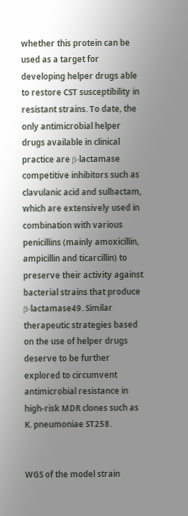whether this protein can be used as a target for developing helper drugs able to restore CST susceptibility in resistant strains. To date, the only antimicrobial helper drugs available in clinical practice are β-lactamase competitive inhibitors such as clavulanic acid and sulbactam, which are extensively used in combination with various penicillins (mainly amoxicillin, ampicillin and ticarcillin) to preserve their activity against bacterial strains that produce β-lactamase49. Similar therapeutic strategies based on the use of helper drugs deserve to be further explored to circumvent antimicrobial resistance in high-risk MDR clones such as K. pneumoniae ST258.


WGS of the model strain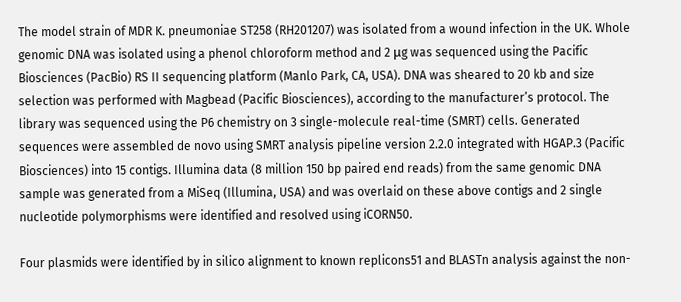The model strain of MDR K. pneumoniae ST258 (RH201207) was isolated from a wound infection in the UK. Whole genomic DNA was isolated using a phenol chloroform method and 2 μg was sequenced using the Pacific Biosciences (PacBio) RS II sequencing platform (Manlo Park, CA, USA). DNA was sheared to 20 kb and size selection was performed with Magbead (Pacific Biosciences), according to the manufacturer’s protocol. The library was sequenced using the P6 chemistry on 3 single-molecule real-time (SMRT) cells. Generated sequences were assembled de novo using SMRT analysis pipeline version 2.2.0 integrated with HGAP.3 (Pacific Biosciences) into 15 contigs. Illumina data (8 million 150 bp paired end reads) from the same genomic DNA sample was generated from a MiSeq (Illumina, USA) and was overlaid on these above contigs and 2 single nucleotide polymorphisms were identified and resolved using iCORN50.

Four plasmids were identified by in silico alignment to known replicons51 and BLASTn analysis against the non-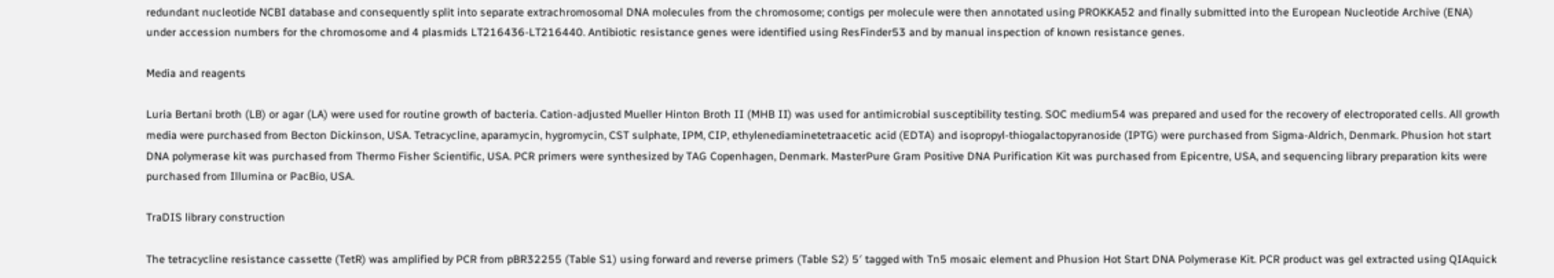redundant nucleotide NCBI database and consequently split into separate extrachromosomal DNA molecules from the chromosome; contigs per molecule were then annotated using PROKKA52 and finally submitted into the European Nucleotide Archive (ENA) under accession numbers for the chromosome and 4 plasmids LT216436-LT216440. Antibiotic resistance genes were identified using ResFinder53 and by manual inspection of known resistance genes.

Media and reagents

Luria Bertani broth (LB) or agar (LA) were used for routine growth of bacteria. Cation-adjusted Mueller Hinton Broth II (MHB II) was used for antimicrobial susceptibility testing. SOC medium54 was prepared and used for the recovery of electroporated cells. All growth media were purchased from Becton Dickinson, USA. Tetracycline, aparamycin, hygromycin, CST sulphate, IPM, CIP, ethylenediaminetetraacetic acid (EDTA) and isopropyl-thiogalactopyranoside (IPTG) were purchased from Sigma-Aldrich, Denmark. Phusion hot start DNA polymerase kit was purchased from Thermo Fisher Scientific, USA. PCR primers were synthesized by TAG Copenhagen, Denmark. MasterPure Gram Positive DNA Purification Kit was purchased from Epicentre, USA, and sequencing library preparation kits were purchased from Illumina or PacBio, USA.

TraDIS library construction

The tetracycline resistance cassette (TetR) was amplified by PCR from pBR32255 (Table S1) using forward and reverse primers (Table S2) 5′ tagged with Tn5 mosaic element and Phusion Hot Start DNA Polymerase Kit. PCR product was gel extracted using QIAquick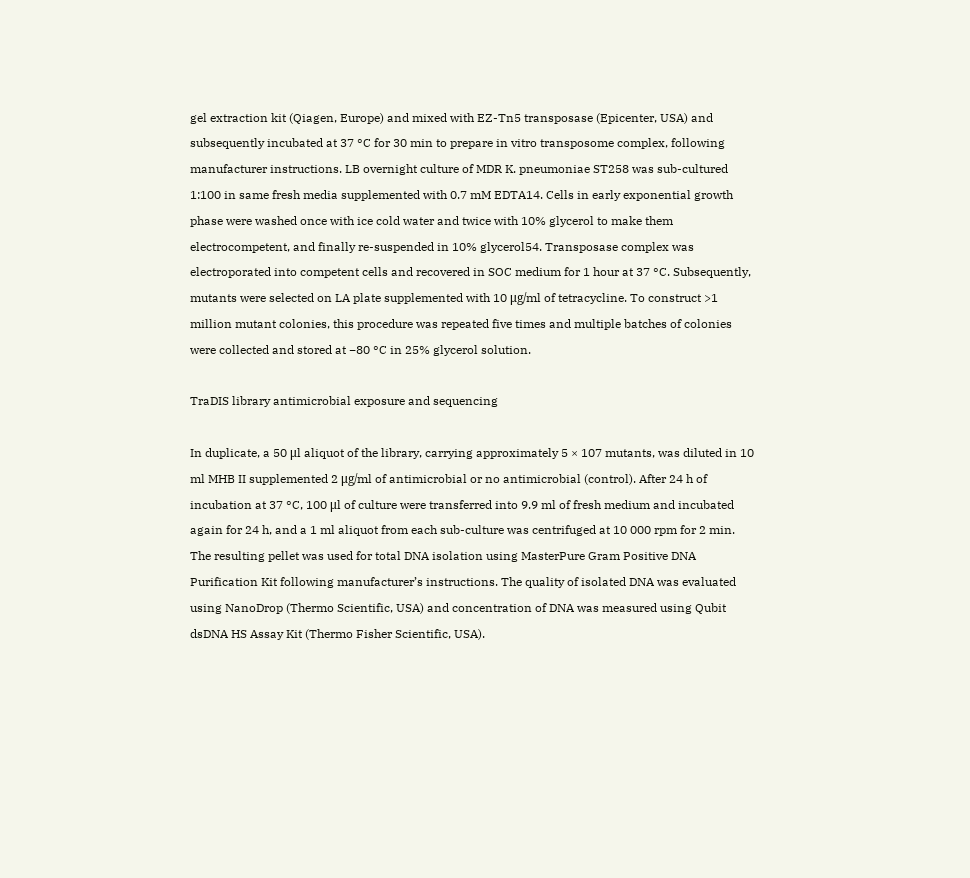gel extraction kit (Qiagen, Europe) and mixed with EZ-Tn5 transposase (Epicenter, USA) and subsequently incubated at 37 °C for 30 min to prepare in vitro transposome complex, following manufacturer instructions. LB overnight culture of MDR K. pneumoniae ST258 was sub-cultured 1:100 in same fresh media supplemented with 0.7 mM EDTA14. Cells in early exponential growth phase were washed once with ice cold water and twice with 10% glycerol to make them electrocompetent, and finally re-suspended in 10% glycerol54. Transposase complex was electroporated into competent cells and recovered in SOC medium for 1 hour at 37 °C. Subsequently, mutants were selected on LA plate supplemented with 10 μg/ml of tetracycline. To construct >1 million mutant colonies, this procedure was repeated five times and multiple batches of colonies were collected and stored at −80 °C in 25% glycerol solution.

TraDIS library antimicrobial exposure and sequencing

In duplicate, a 50 μl aliquot of the library, carrying approximately 5 × 107 mutants, was diluted in 10 ml MHB II supplemented 2 μg/ml of antimicrobial or no antimicrobial (control). After 24 h of incubation at 37 °C, 100 μl of culture were transferred into 9.9 ml of fresh medium and incubated again for 24 h, and a 1 ml aliquot from each sub-culture was centrifuged at 10 000 rpm for 2 min. The resulting pellet was used for total DNA isolation using MasterPure Gram Positive DNA Purification Kit following manufacturer’s instructions. The quality of isolated DNA was evaluated using NanoDrop (Thermo Scientific, USA) and concentration of DNA was measured using Qubit dsDNA HS Assay Kit (Thermo Fisher Scientific, USA).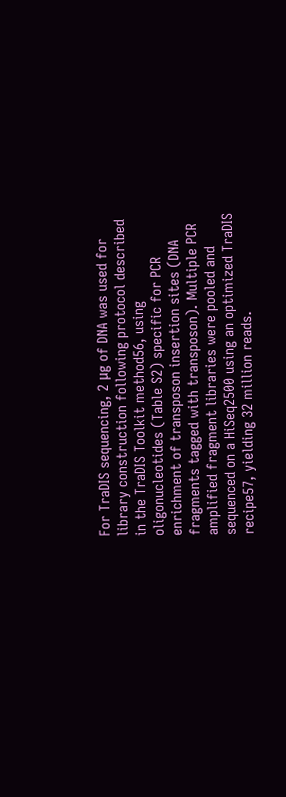For TraDIS sequencing, 2 μg of DNA was used for library construction following protocol described in the TraDIS Toolkit method56, using oligonucleotides (Table S2) specific for PCR enrichment of transposon insertion sites (DNA fragments tagged with transposon). Multiple PCR amplified fragment libraries were pooled and sequenced on a HiSeq2500 using an optimized TraDIS recipe57, yielding 32 million reads.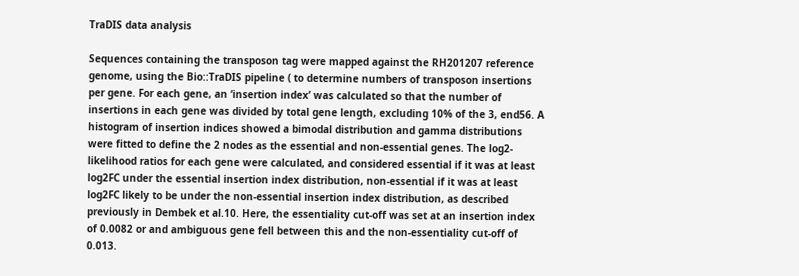TraDIS data analysis

Sequences containing the transposon tag were mapped against the RH201207 reference genome, using the Bio::TraDIS pipeline ( to determine numbers of transposon insertions per gene. For each gene, an ‘insertion index’ was calculated so that the number of insertions in each gene was divided by total gene length, excluding 10% of the 3, end56. A histogram of insertion indices showed a bimodal distribution and gamma distributions were fitted to define the 2 nodes as the essential and non-essential genes. The log2-likelihood ratios for each gene were calculated, and considered essential if it was at least log2FC under the essential insertion index distribution, non-essential if it was at least log2FC likely to be under the non-essential insertion index distribution, as described previously in Dembek et al.10. Here, the essentiality cut-off was set at an insertion index of 0.0082 or and ambiguous gene fell between this and the non-essentiality cut-off of 0.013.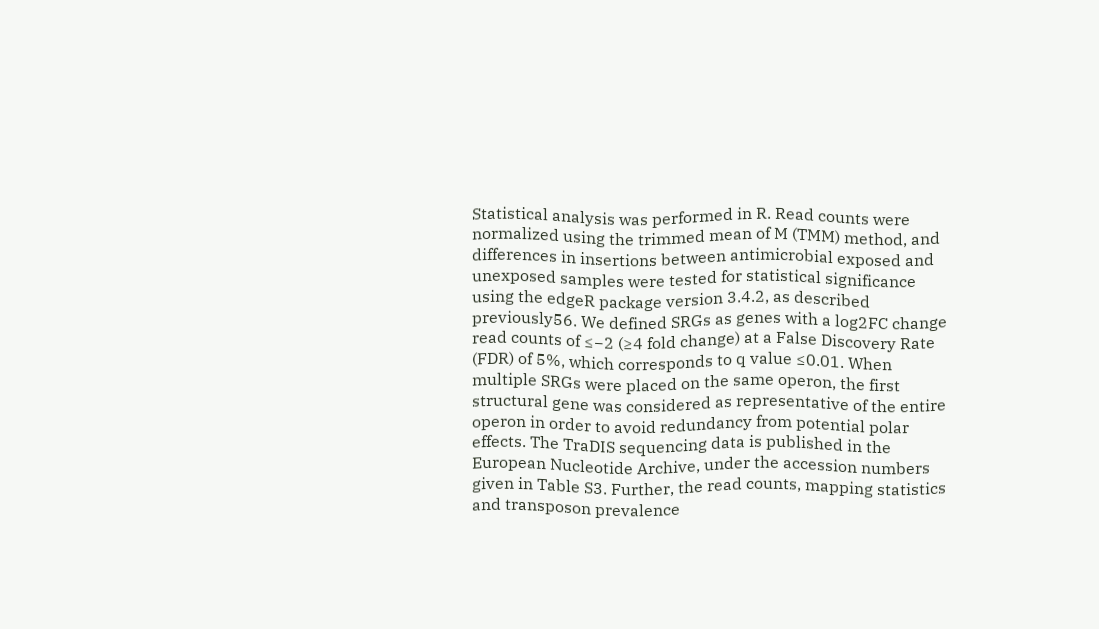Statistical analysis was performed in R. Read counts were normalized using the trimmed mean of M (TMM) method, and differences in insertions between antimicrobial exposed and unexposed samples were tested for statistical significance using the edgeR package version 3.4.2, as described previously56. We defined SRGs as genes with a log2FC change read counts of ≤−2 (≥4 fold change) at a False Discovery Rate (FDR) of 5%, which corresponds to q value ≤0.01. When multiple SRGs were placed on the same operon, the first structural gene was considered as representative of the entire operon in order to avoid redundancy from potential polar effects. The TraDIS sequencing data is published in the European Nucleotide Archive, under the accession numbers given in Table S3. Further, the read counts, mapping statistics and transposon prevalence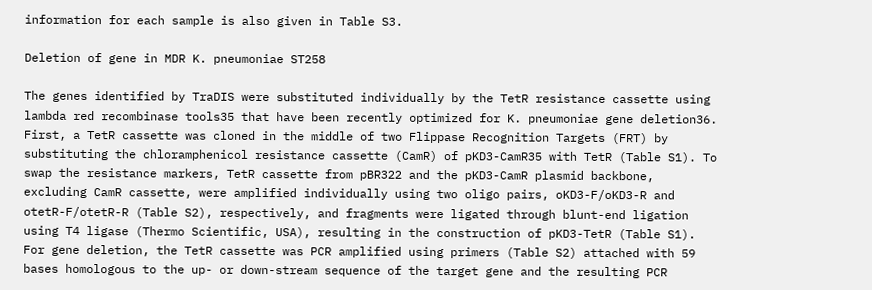information for each sample is also given in Table S3.

Deletion of gene in MDR K. pneumoniae ST258

The genes identified by TraDIS were substituted individually by the TetR resistance cassette using lambda red recombinase tools35 that have been recently optimized for K. pneumoniae gene deletion36. First, a TetR cassette was cloned in the middle of two Flippase Recognition Targets (FRT) by substituting the chloramphenicol resistance cassette (CamR) of pKD3-CamR35 with TetR (Table S1). To swap the resistance markers, TetR cassette from pBR322 and the pKD3-CamR plasmid backbone, excluding CamR cassette, were amplified individually using two oligo pairs, oKD3-F/oKD3-R and otetR-F/otetR-R (Table S2), respectively, and fragments were ligated through blunt-end ligation using T4 ligase (Thermo Scientific, USA), resulting in the construction of pKD3-TetR (Table S1). For gene deletion, the TetR cassette was PCR amplified using primers (Table S2) attached with 59 bases homologous to the up- or down-stream sequence of the target gene and the resulting PCR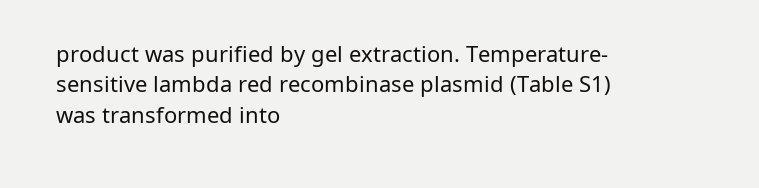product was purified by gel extraction. Temperature-sensitive lambda red recombinase plasmid (Table S1) was transformed into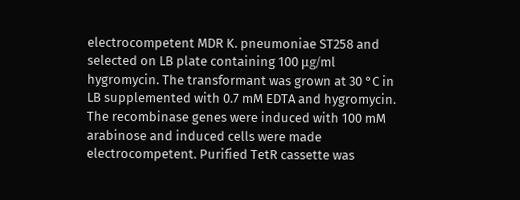electrocompetent MDR K. pneumoniae ST258 and selected on LB plate containing 100 μg/ml hygromycin. The transformant was grown at 30 °C in LB supplemented with 0.7 mM EDTA and hygromycin. The recombinase genes were induced with 100 mM arabinose and induced cells were made electrocompetent. Purified TetR cassette was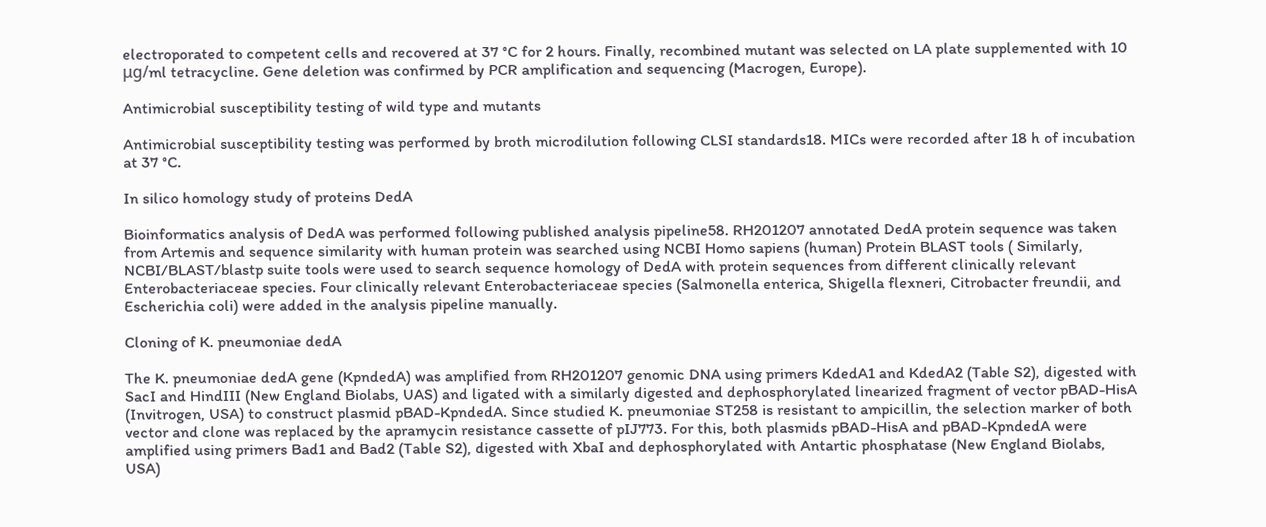electroporated to competent cells and recovered at 37 °C for 2 hours. Finally, recombined mutant was selected on LA plate supplemented with 10 μg/ml tetracycline. Gene deletion was confirmed by PCR amplification and sequencing (Macrogen, Europe).

Antimicrobial susceptibility testing of wild type and mutants

Antimicrobial susceptibility testing was performed by broth microdilution following CLSI standards18. MICs were recorded after 18 h of incubation at 37 °C.

In silico homology study of proteins DedA

Bioinformatics analysis of DedA was performed following published analysis pipeline58. RH201207 annotated DedA protein sequence was taken from Artemis and sequence similarity with human protein was searched using NCBI Homo sapiens (human) Protein BLAST tools ( Similarly, NCBI/BLAST/blastp suite tools were used to search sequence homology of DedA with protein sequences from different clinically relevant Enterobacteriaceae species. Four clinically relevant Enterobacteriaceae species (Salmonella enterica, Shigella flexneri, Citrobacter freundii, and Escherichia coli) were added in the analysis pipeline manually.

Cloning of K. pneumoniae dedA

The K. pneumoniae dedA gene (KpndedA) was amplified from RH201207 genomic DNA using primers KdedA1 and KdedA2 (Table S2), digested with SacI and HindIII (New England Biolabs, UAS) and ligated with a similarly digested and dephosphorylated linearized fragment of vector pBAD-HisA (Invitrogen, USA) to construct plasmid pBAD-KpndedA. Since studied K. pneumoniae ST258 is resistant to ampicillin, the selection marker of both vector and clone was replaced by the apramycin resistance cassette of pIJ773. For this, both plasmids pBAD-HisA and pBAD-KpndedA were amplified using primers Bad1 and Bad2 (Table S2), digested with XbaI and dephosphorylated with Antartic phosphatase (New England Biolabs, USA)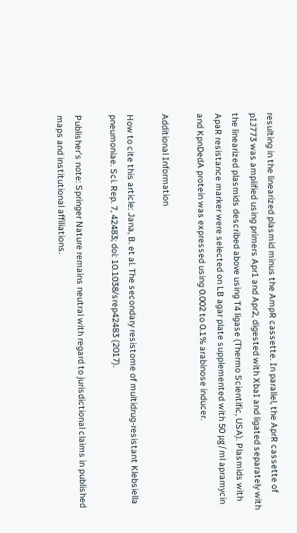resulting in the linearized plasmid minus the AmpR cassette. In parallel, the AprR cassette of pIJ773 was amplified using primers Apr1 and Apr2, digested with XbaI and ligated separately with the linearized plasmids described above using T4 ligase (Thermo Scientific, USA). Plasmids with ApaR resistance marker were selected on LB agar plate supplemented with 50 μg/ml apramycin and KpnDedA protein was expressed using 0.002 to 0.1% arabinose inducer.

Additional Information

How to cite this article: Jana, B. et al. The secondary resistome of multidrug-resistant Klebsiella pneumoniae. Sci. Rep. 7, 42483; doi: 10.1038/srep42483 (2017).

Publisher's note: Springer Nature remains neutral with regard to jurisdictional claims in published maps and institutional affiliations.